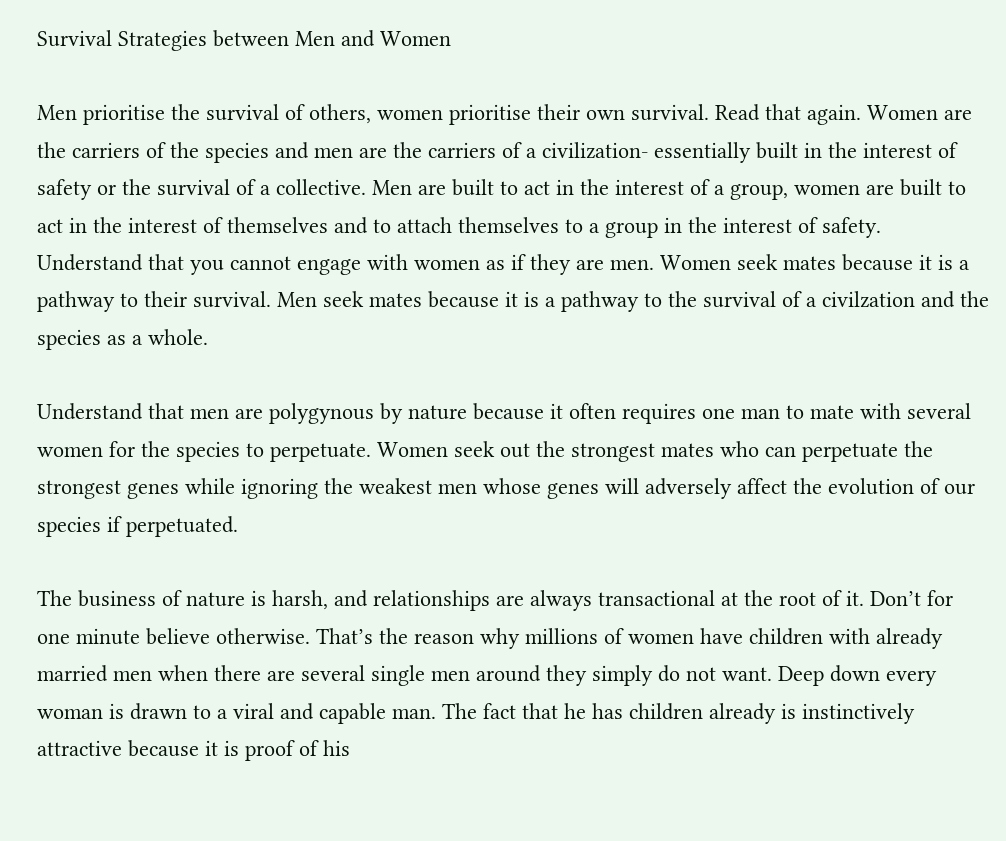Survival Strategies between Men and Women

Men prioritise the survival of others, women prioritise their own survival. Read that again. Women are the carriers of the species and men are the carriers of a civilization- essentially built in the interest of safety or the survival of a collective. Men are built to act in the interest of a group, women are built to act in the interest of themselves and to attach themselves to a group in the interest of safety. Understand that you cannot engage with women as if they are men. Women seek mates because it is a pathway to their survival. Men seek mates because it is a pathway to the survival of a civilzation and the species as a whole.

Understand that men are polygynous by nature because it often requires one man to mate with several women for the species to perpetuate. Women seek out the strongest mates who can perpetuate the strongest genes while ignoring the weakest men whose genes will adversely affect the evolution of our species if perpetuated.

The business of nature is harsh, and relationships are always transactional at the root of it. Don’t for one minute believe otherwise. That’s the reason why millions of women have children with already married men when there are several single men around they simply do not want. Deep down every woman is drawn to a viral and capable man. The fact that he has children already is instinctively attractive because it is proof of his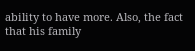ability to have more. Also, the fact that his family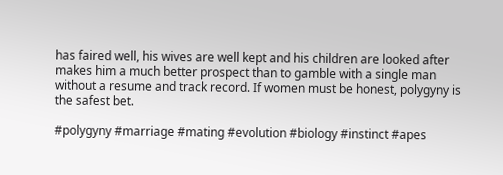has faired well, his wives are well kept and his children are looked after makes him a much better prospect than to gamble with a single man without a resume and track record. If women must be honest, polygyny is the safest bet.

#polygyny #marriage #mating #evolution #biology #instinct #apes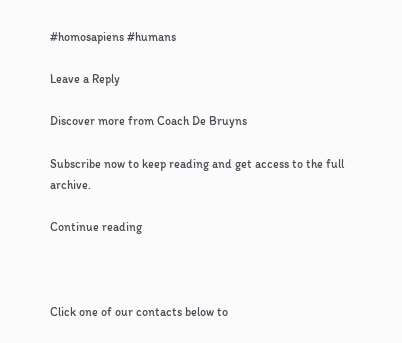#homosapiens #humans

Leave a Reply

Discover more from Coach De Bruyns

Subscribe now to keep reading and get access to the full archive.

Continue reading



Click one of our contacts below to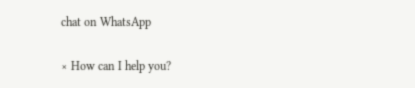chat on WhatsApp

× How can I help you?